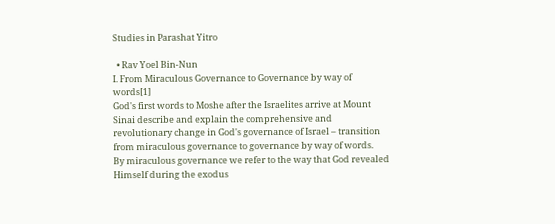Studies in Parashat Yitro

  • Rav Yoel Bin-Nun
I. From Miraculous Governance to Governance by way of words[1]
God's first words to Moshe after the Israelites arrive at Mount Sinai describe and explain the comprehensive and revolutionary change in God's governance of Israel – transition from miraculous governance to governance by way of words.
By miraculous governance we refer to the way that God revealed Himself during the exodus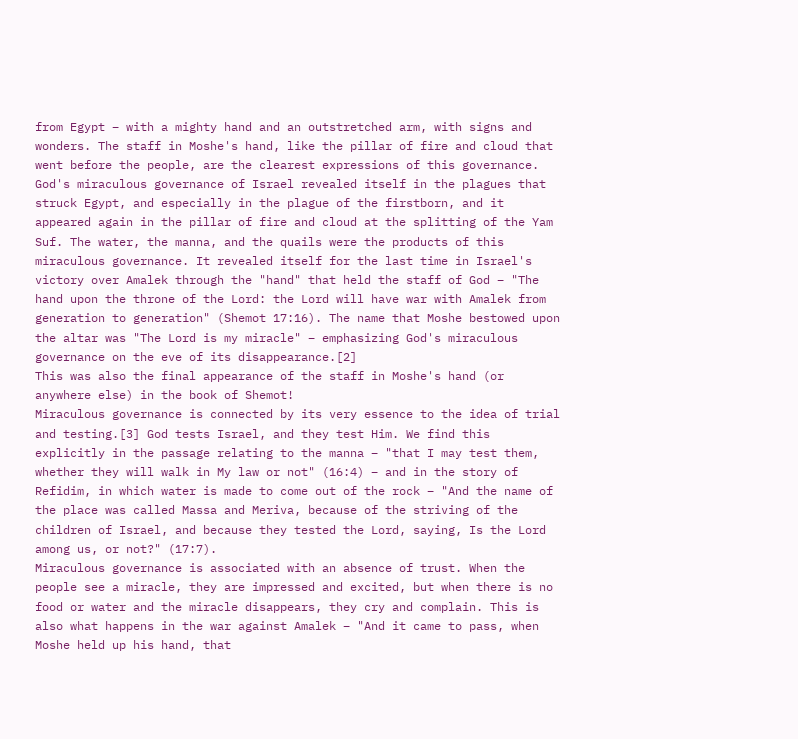from Egypt – with a mighty hand and an outstretched arm, with signs and wonders. The staff in Moshe's hand, like the pillar of fire and cloud that went before the people, are the clearest expressions of this governance.
God's miraculous governance of Israel revealed itself in the plagues that struck Egypt, and especially in the plague of the firstborn, and it appeared again in the pillar of fire and cloud at the splitting of the Yam Suf. The water, the manna, and the quails were the products of this miraculous governance. It revealed itself for the last time in Israel's victory over Amalek through the "hand" that held the staff of God – "The hand upon the throne of the Lord: the Lord will have war with Amalek from generation to generation" (Shemot 17:16). The name that Moshe bestowed upon the altar was "The Lord is my miracle" – emphasizing God's miraculous governance on the eve of its disappearance.[2]
This was also the final appearance of the staff in Moshe's hand (or anywhere else) in the book of Shemot!
Miraculous governance is connected by its very essence to the idea of trial and testing.[3] God tests Israel, and they test Him. We find this explicitly in the passage relating to the manna – "that I may test them, whether they will walk in My law or not" (16:4) – and in the story of Refidim, in which water is made to come out of the rock – "And the name of the place was called Massa and Meriva, because of the striving of the children of Israel, and because they tested the Lord, saying, Is the Lord among us, or not?" (17:7).
Miraculous governance is associated with an absence of trust. When the people see a miracle, they are impressed and excited, but when there is no food or water and the miracle disappears, they cry and complain. This is also what happens in the war against Amalek – "And it came to pass, when Moshe held up his hand, that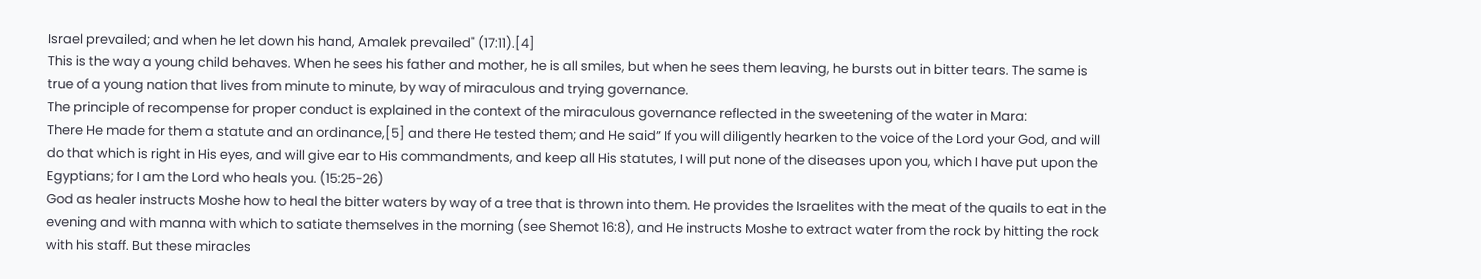Israel prevailed; and when he let down his hand, Amalek prevailed" (17:11).[4]
This is the way a young child behaves. When he sees his father and mother, he is all smiles, but when he sees them leaving, he bursts out in bitter tears. The same is true of a young nation that lives from minute to minute, by way of miraculous and trying governance.
The principle of recompense for proper conduct is explained in the context of the miraculous governance reflected in the sweetening of the water in Mara:
There He made for them a statute and an ordinance,[5] and there He tested them; and He said” If you will diligently hearken to the voice of the Lord your God, and will do that which is right in His eyes, and will give ear to His commandments, and keep all His statutes, I will put none of the diseases upon you, which I have put upon the Egyptians; for I am the Lord who heals you. (15:25-26)
God as healer instructs Moshe how to heal the bitter waters by way of a tree that is thrown into them. He provides the Israelites with the meat of the quails to eat in the evening and with manna with which to satiate themselves in the morning (see Shemot 16:8), and He instructs Moshe to extract water from the rock by hitting the rock with his staff. But these miracles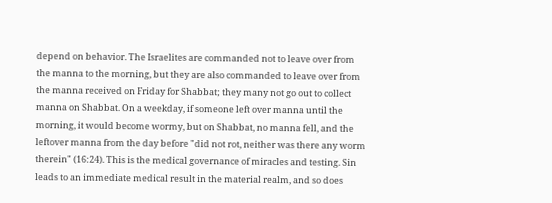depend on behavior. The Israelites are commanded not to leave over from the manna to the morning, but they are also commanded to leave over from the manna received on Friday for Shabbat; they many not go out to collect manna on Shabbat. On a weekday, if someone left over manna until the morning, it would become wormy, but on Shabbat, no manna fell, and the leftover manna from the day before "did not rot, neither was there any worm therein" (16:24). This is the medical governance of miracles and testing. Sin leads to an immediate medical result in the material realm, and so does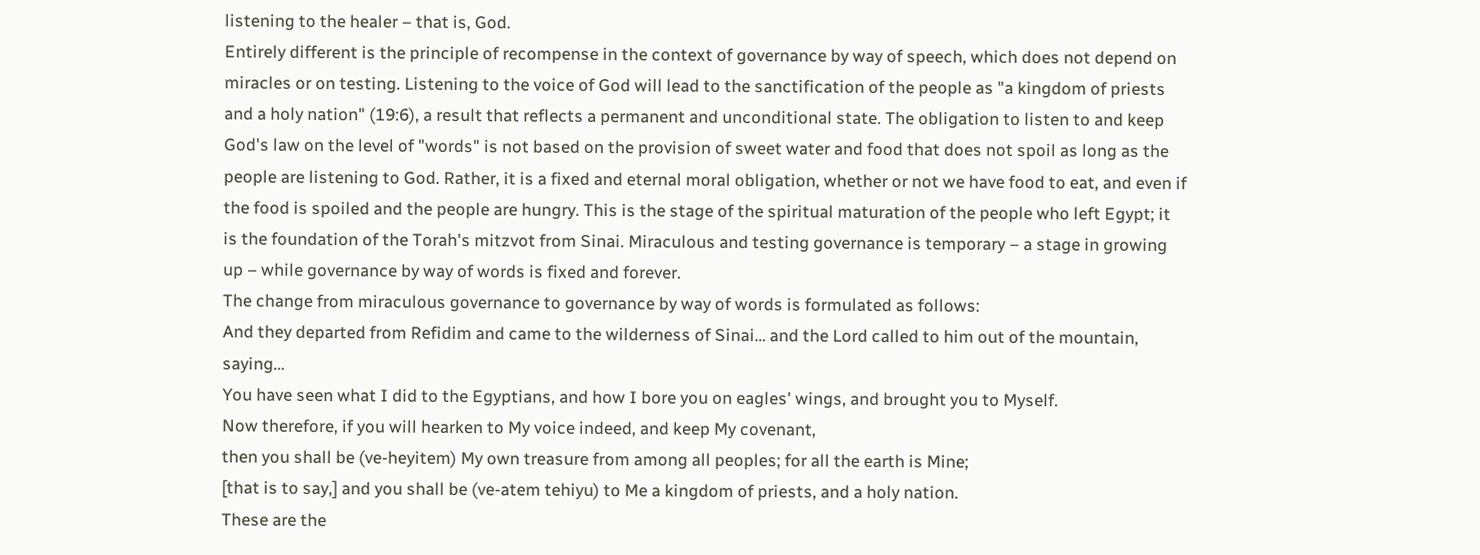listening to the healer – that is, God.
Entirely different is the principle of recompense in the context of governance by way of speech, which does not depend on miracles or on testing. Listening to the voice of God will lead to the sanctification of the people as "a kingdom of priests and a holy nation" (19:6), a result that reflects a permanent and unconditional state. The obligation to listen to and keep God's law on the level of "words" is not based on the provision of sweet water and food that does not spoil as long as the people are listening to God. Rather, it is a fixed and eternal moral obligation, whether or not we have food to eat, and even if the food is spoiled and the people are hungry. This is the stage of the spiritual maturation of the people who left Egypt; it is the foundation of the Torah's mitzvot from Sinai. Miraculous and testing governance is temporary – a stage in growing up – while governance by way of words is fixed and forever.
The change from miraculous governance to governance by way of words is formulated as follows:
And they departed from Refidim and came to the wilderness of Sinai… and the Lord called to him out of the mountain, saying…
You have seen what I did to the Egyptians, and how I bore you on eagles' wings, and brought you to Myself.
Now therefore, if you will hearken to My voice indeed, and keep My covenant,
then you shall be (ve-heyitem) My own treasure from among all peoples; for all the earth is Mine;
[that is to say,] and you shall be (ve-atem tehiyu) to Me a kingdom of priests, and a holy nation.
These are the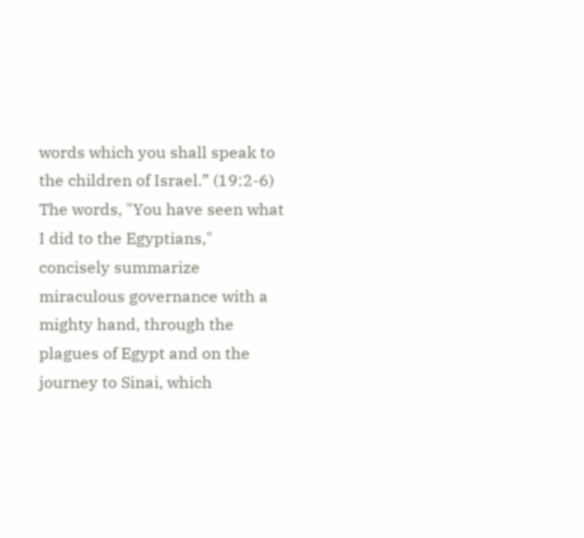words which you shall speak to the children of Israel.” (19:2-6)
The words, "You have seen what I did to the Egyptians," concisely summarize miraculous governance with a mighty hand, through the plagues of Egypt and on the journey to Sinai, which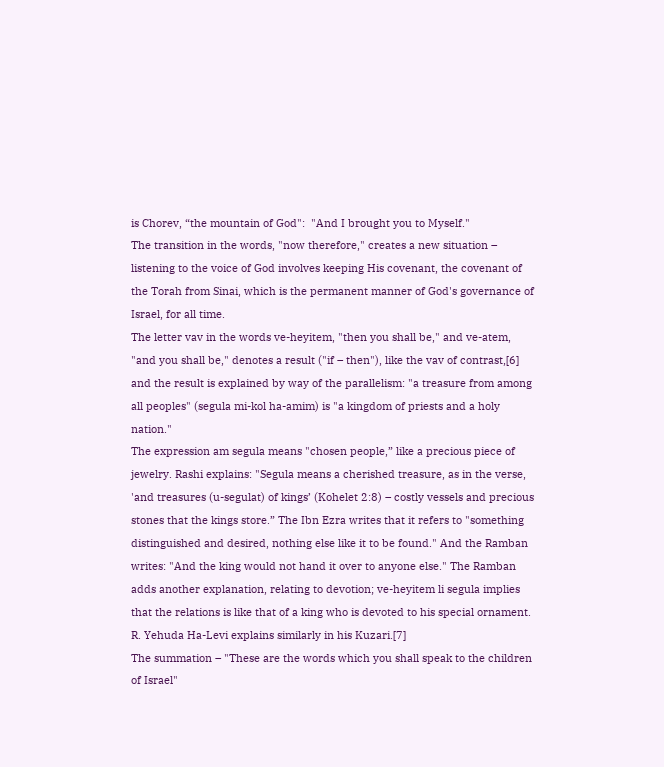is Chorev, “the mountain of God":  "And I brought you to Myself."
The transition in the words, "now therefore," creates a new situation – listening to the voice of God involves keeping His covenant, the covenant of the Torah from Sinai, which is the permanent manner of God's governance of Israel, for all time.
The letter vav in the words ve-heyitem, "then you shall be," and ve-atem, "and you shall be," denotes a result ("if – then"), like the vav of contrast,[6] and the result is explained by way of the parallelism: "a treasure from among all peoples" (segula mi-kol ha-amim) is "a kingdom of priests and a holy nation."
The expression am segula means "chosen people,” like a precious piece of jewelry. Rashi explains: "Segula means a cherished treasure, as in the verse, 'and treasures (u-segulat) of kings’ (Kohelet 2:8) – costly vessels and precious stones that the kings store.” The Ibn Ezra writes that it refers to "something distinguished and desired, nothing else like it to be found." And the Ramban writes: "And the king would not hand it over to anyone else." The Ramban adds another explanation, relating to devotion; ve-heyitem li segula implies that the relations is like that of a king who is devoted to his special ornament. R. Yehuda Ha-Levi explains similarly in his Kuzari.[7]
The summation – "These are the words which you shall speak to the children of Israel"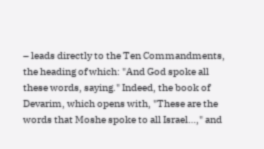– leads directly to the Ten Commandments, the heading of which: "And God spoke all these words, saying." Indeed, the book of Devarim, which opens with, "These are the words that Moshe spoke to all Israel…," and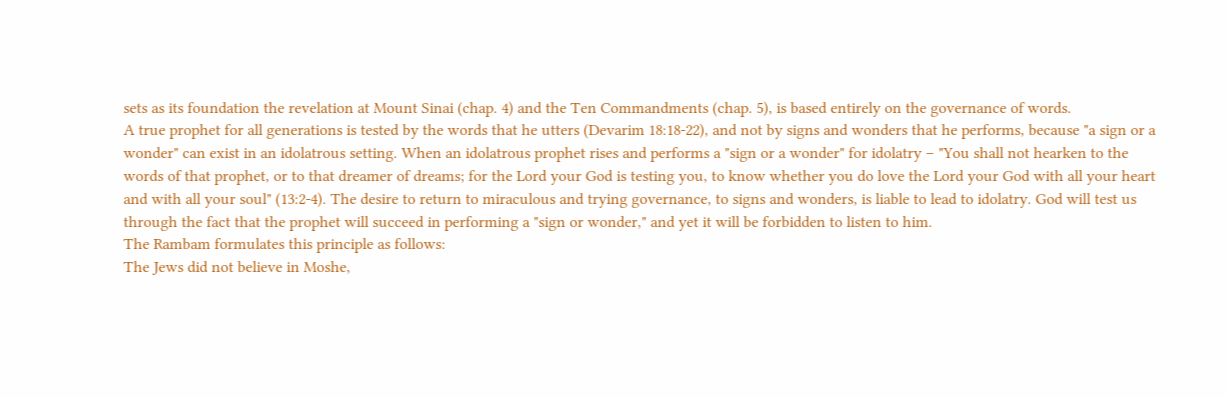sets as its foundation the revelation at Mount Sinai (chap. 4) and the Ten Commandments (chap. 5), is based entirely on the governance of words.
A true prophet for all generations is tested by the words that he utters (Devarim 18:18-22), and not by signs and wonders that he performs, because "a sign or a wonder" can exist in an idolatrous setting. When an idolatrous prophet rises and performs a "sign or a wonder" for idolatry – "You shall not hearken to the words of that prophet, or to that dreamer of dreams; for the Lord your God is testing you, to know whether you do love the Lord your God with all your heart and with all your soul" (13:2-4). The desire to return to miraculous and trying governance, to signs and wonders, is liable to lead to idolatry. God will test us through the fact that the prophet will succeed in performing a "sign or wonder," and yet it will be forbidden to listen to him.
The Rambam formulates this principle as follows:
The Jews did not believe in Moshe,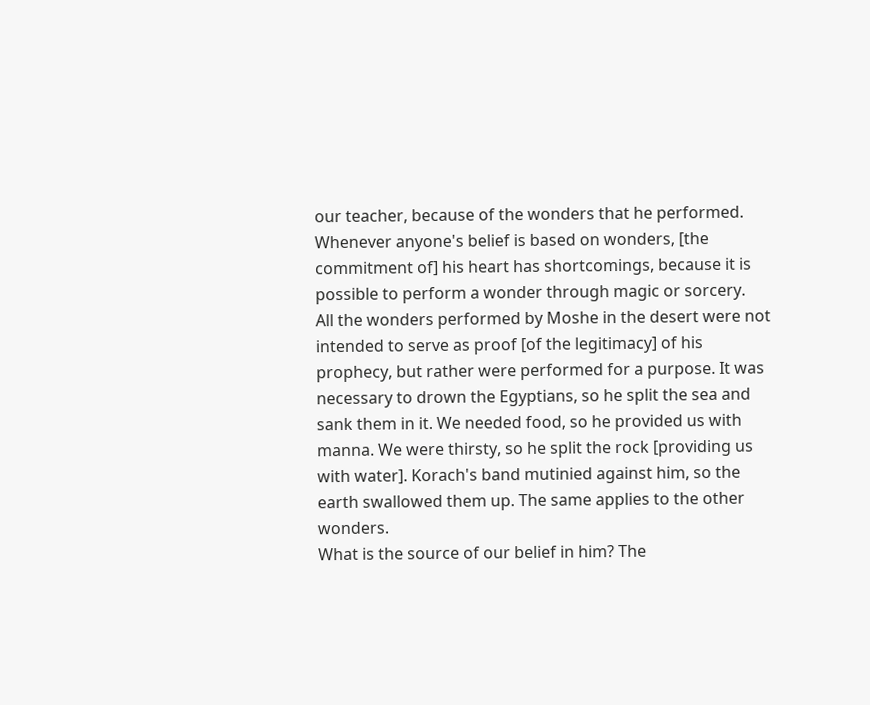our teacher, because of the wonders that he performed. Whenever anyone's belief is based on wonders, [the commitment of] his heart has shortcomings, because it is possible to perform a wonder through magic or sorcery.
All the wonders performed by Moshe in the desert were not intended to serve as proof [of the legitimacy] of his prophecy, but rather were performed for a purpose. It was necessary to drown the Egyptians, so he split the sea and sank them in it. We needed food, so he provided us with manna. We were thirsty, so he split the rock [providing us with water]. Korach's band mutinied against him, so the earth swallowed them up. The same applies to the other wonders.
What is the source of our belief in him? The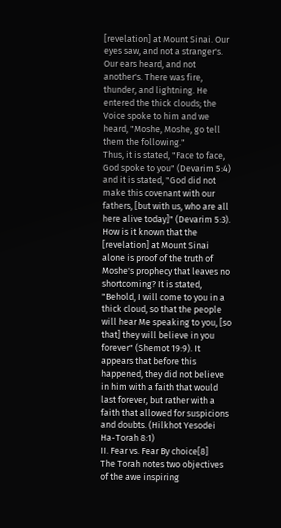[revelation] at Mount Sinai. Our eyes saw, and not a stranger's. Our ears heard, and not another's. There was fire, thunder, and lightning. He entered the thick clouds; the Voice spoke to him and we heard, "Moshe, Moshe, go tell them the following."
Thus, it is stated, "Face to face, God spoke to you" (Devarim 5:4) and it is stated, "God did not make this covenant with our fathers, [but with us, who are all here alive today]" (Devarim 5:3).
How is it known that the [revelation] at Mount Sinai alone is proof of the truth of Moshe's prophecy that leaves no shortcoming? It is stated, "Behold, I will come to you in a thick cloud, so that the people will hear Me speaking to you, [so that] they will believe in you forever" (Shemot 19:9). It appears that before this happened, they did not believe in him with a faith that would last forever, but rather with a faith that allowed for suspicions and doubts. (Hilkhot Yesodei Ha-Torah 8:1)
II. Fear vs. Fear By choice[8]
The Torah notes two objectives of the awe inspiring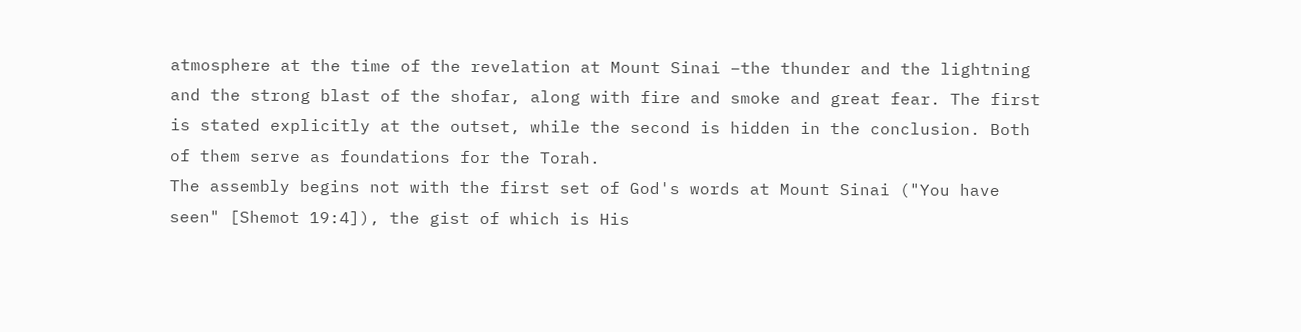atmosphere at the time of the revelation at Mount Sinai –the thunder and the lightning and the strong blast of the shofar, along with fire and smoke and great fear. The first is stated explicitly at the outset, while the second is hidden in the conclusion. Both of them serve as foundations for the Torah.
The assembly begins not with the first set of God's words at Mount Sinai ("You have seen" [Shemot 19:4]), the gist of which is His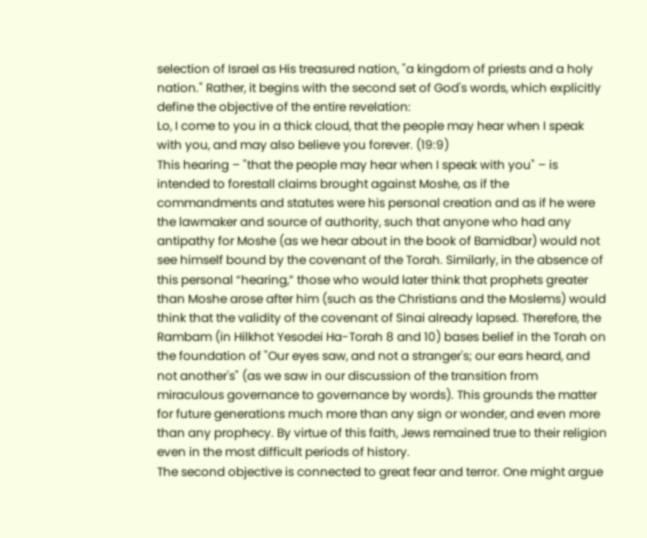selection of Israel as His treasured nation, "a kingdom of priests and a holy nation." Rather, it begins with the second set of God's words, which explicitly define the objective of the entire revelation:
Lo, I come to you in a thick cloud, that the people may hear when I speak with you, and may also believe you forever. (19:9)
This hearing – "that the people may hear when I speak with you" – is intended to forestall claims brought against Moshe, as if the commandments and statutes were his personal creation and as if he were the lawmaker and source of authority, such that anyone who had any antipathy for Moshe (as we hear about in the book of Bamidbar) would not see himself bound by the covenant of the Torah. Similarly, in the absence of this personal “hearing,” those who would later think that prophets greater than Moshe arose after him (such as the Christians and the Moslems) would think that the validity of the covenant of Sinai already lapsed. Therefore, the Rambam (in Hilkhot Yesodei Ha-Torah 8 and 10) bases belief in the Torah on the foundation of "Our eyes saw, and not a stranger's; our ears heard, and not another's" (as we saw in our discussion of the transition from miraculous governance to governance by words). This grounds the matter for future generations much more than any sign or wonder, and even more than any prophecy. By virtue of this faith, Jews remained true to their religion even in the most difficult periods of history.
The second objective is connected to great fear and terror. One might argue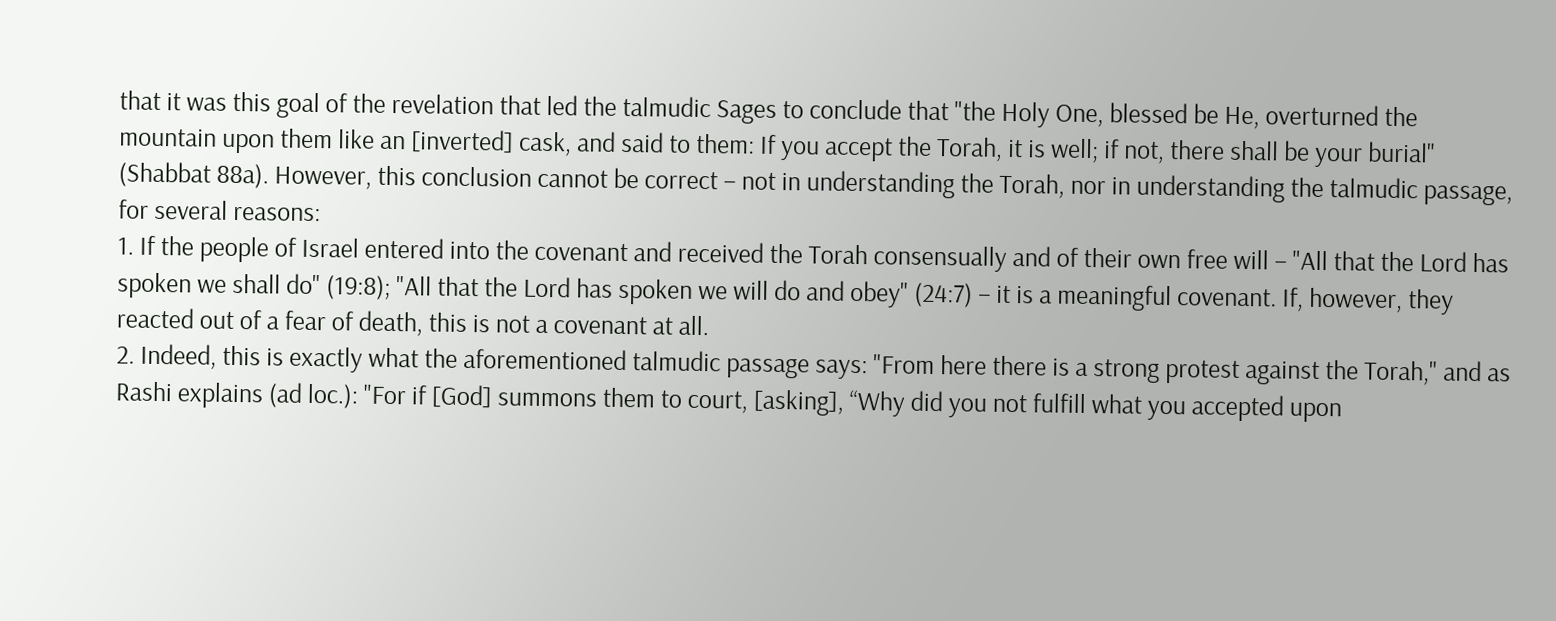that it was this goal of the revelation that led the talmudic Sages to conclude that "the Holy One, blessed be He, overturned the mountain upon them like an [inverted] cask, and said to them: If you accept the Torah, it is well; if not, there shall be your burial" (Shabbat 88a). However, this conclusion cannot be correct – not in understanding the Torah, nor in understanding the talmudic passage, for several reasons:
1. If the people of Israel entered into the covenant and received the Torah consensually and of their own free will – "All that the Lord has spoken we shall do" (19:8); "All that the Lord has spoken we will do and obey" (24:7) – it is a meaningful covenant. If, however, they reacted out of a fear of death, this is not a covenant at all.
2. Indeed, this is exactly what the aforementioned talmudic passage says: "From here there is a strong protest against the Torah," and as Rashi explains (ad loc.): "For if [God] summons them to court, [asking], “Why did you not fulfill what you accepted upon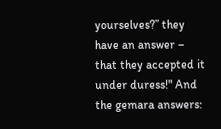yourselves?” they have an answer – that they accepted it under duress!" And the gemara answers: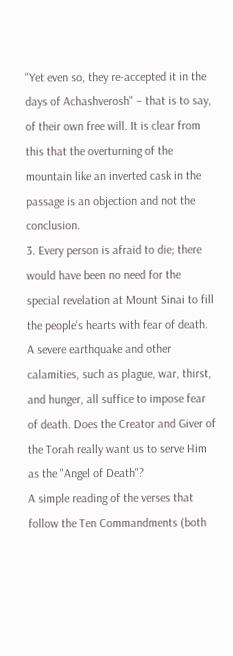"Yet even so, they re-accepted it in the days of Achashverosh" – that is to say, of their own free will. It is clear from this that the overturning of the mountain like an inverted cask in the passage is an objection and not the conclusion.
3. Every person is afraid to die; there would have been no need for the special revelation at Mount Sinai to fill the people's hearts with fear of death. A severe earthquake and other calamities, such as plague, war, thirst, and hunger, all suffice to impose fear of death. Does the Creator and Giver of the Torah really want us to serve Him as the "Angel of Death"?
A simple reading of the verses that follow the Ten Commandments (both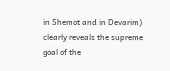in Shemot and in Devarim) clearly reveals the supreme goal of the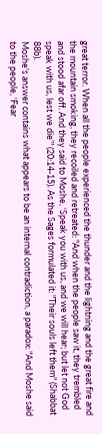great terror. When all the people experienced the thunder and the lightning and the great fire and the mountain smoking, they recoiled and retreated: "And when the people saw it, they trembled and stood afar off. And they said to Moshe, ‘Speak you with us, and we will hear; but let not God speak with us, lest we die’" (20:14-15). As the Sages formulated it: "Their souls left them" (Shabbat 88b).
Moshe's answer contains what appears to be an internal contradiction, a paradox: "And Moshe said to the people, ‘Fear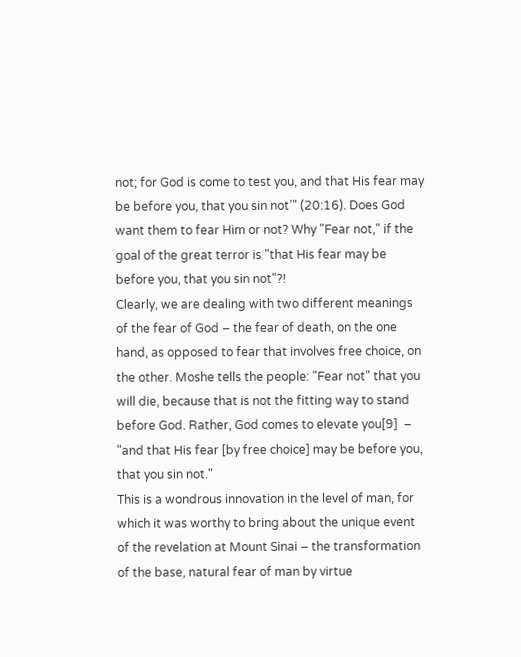not; for God is come to test you, and that His fear may be before you, that you sin not’" (20:16). Does God want them to fear Him or not? Why "Fear not," if the goal of the great terror is "that His fear may be before you, that you sin not"?!
Clearly, we are dealing with two different meanings of the fear of God – the fear of death, on the one hand, as opposed to fear that involves free choice, on the other. Moshe tells the people: "Fear not" that you will die, because that is not the fitting way to stand before God. Rather, God comes to elevate you[9]  – "and that His fear [by free choice] may be before you, that you sin not."
This is a wondrous innovation in the level of man, for which it was worthy to bring about the unique event of the revelation at Mount Sinai – the transformation of the base, natural fear of man by virtue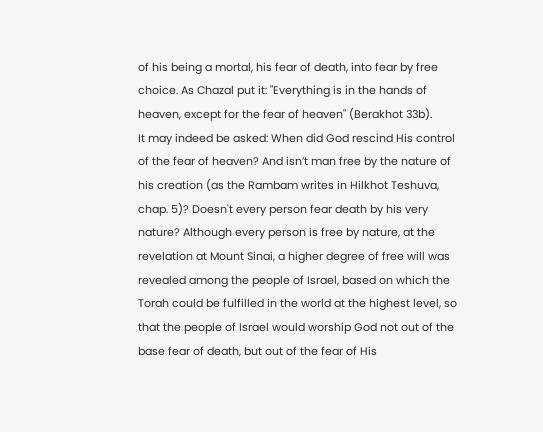of his being a mortal, his fear of death, into fear by free choice. As Chazal put it: "Everything is in the hands of heaven, except for the fear of heaven" (Berakhot 33b).
It may indeed be asked: When did God rescind His control of the fear of heaven? And isn’t man free by the nature of his creation (as the Rambam writes in Hilkhot Teshuva, chap. 5)? Doesn't every person fear death by his very nature? Although every person is free by nature, at the revelation at Mount Sinai, a higher degree of free will was revealed among the people of Israel, based on which the Torah could be fulfilled in the world at the highest level, so that the people of Israel would worship God not out of the base fear of death, but out of the fear of His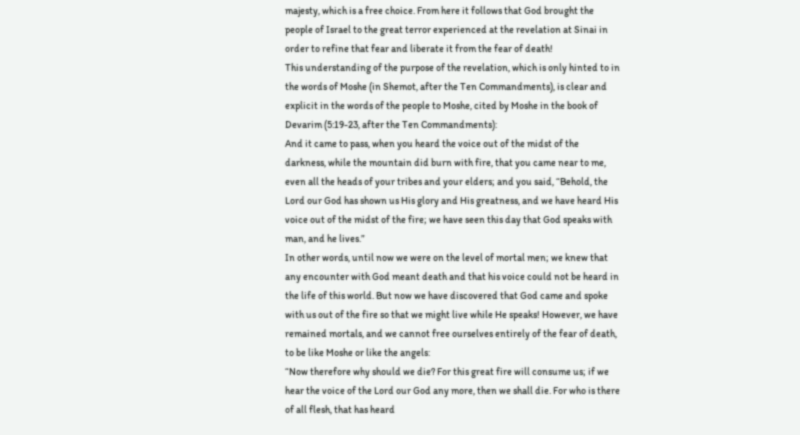majesty, which is a free choice. From here it follows that God brought the people of Israel to the great terror experienced at the revelation at Sinai in order to refine that fear and liberate it from the fear of death!
This understanding of the purpose of the revelation, which is only hinted to in the words of Moshe (in Shemot, after the Ten Commandments), is clear and explicit in the words of the people to Moshe, cited by Moshe in the book of Devarim (5:19-23, after the Ten Commandments):
And it came to pass, when you heard the voice out of the midst of the darkness, while the mountain did burn with fire, that you came near to me, even all the heads of your tribes and your elders; and you said, “Behold, the Lord our God has shown us His glory and His greatness, and we have heard His voice out of the midst of the fire; we have seen this day that God speaks with man, and he lives.”
In other words, until now we were on the level of mortal men; we knew that any encounter with God meant death and that his voice could not be heard in the life of this world. But now we have discovered that God came and spoke with us out of the fire so that we might live while He speaks! However, we have remained mortals, and we cannot free ourselves entirely of the fear of death, to be like Moshe or like the angels:
“Now therefore why should we die? For this great fire will consume us; if we hear the voice of the Lord our God any more, then we shall die. For who is there of all flesh, that has heard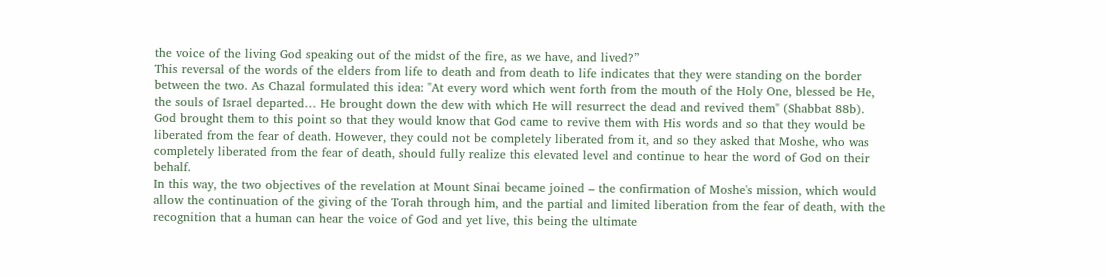the voice of the living God speaking out of the midst of the fire, as we have, and lived?”
This reversal of the words of the elders from life to death and from death to life indicates that they were standing on the border between the two. As Chazal formulated this idea: "At every word which went forth from the mouth of the Holy One, blessed be He, the souls of Israel departed… He brought down the dew with which He will resurrect the dead and revived them" (Shabbat 88b). God brought them to this point so that they would know that God came to revive them with His words and so that they would be liberated from the fear of death. However, they could not be completely liberated from it, and so they asked that Moshe, who was completely liberated from the fear of death, should fully realize this elevated level and continue to hear the word of God on their behalf.
In this way, the two objectives of the revelation at Mount Sinai became joined – the confirmation of Moshe's mission, which would allow the continuation of the giving of the Torah through him, and the partial and limited liberation from the fear of death, with the recognition that a human can hear the voice of God and yet live, this being the ultimate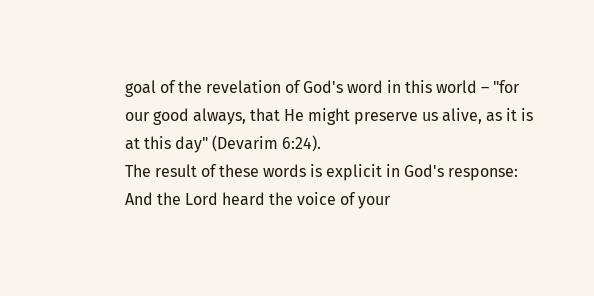goal of the revelation of God's word in this world – "for our good always, that He might preserve us alive, as it is at this day" (Devarim 6:24).
The result of these words is explicit in God's response:
And the Lord heard the voice of your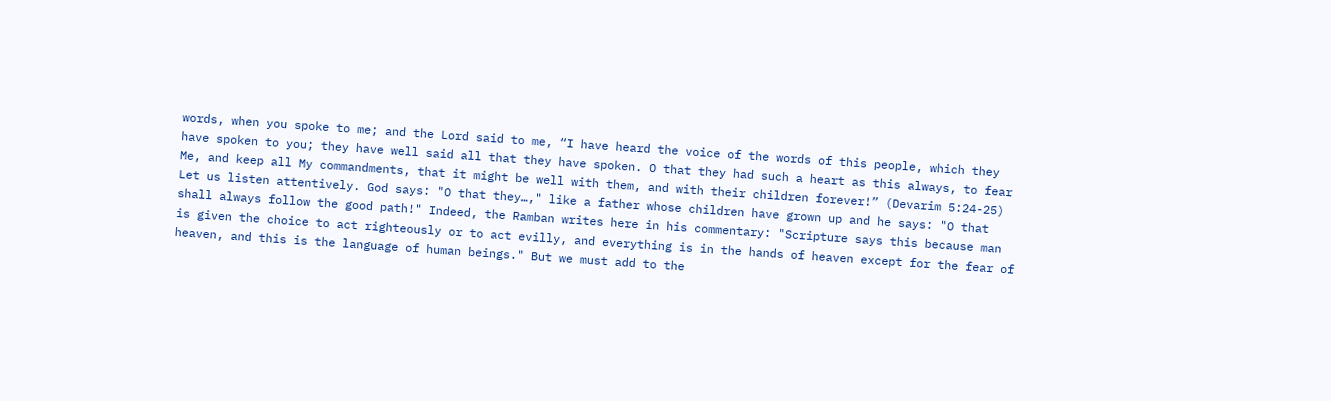words, when you spoke to me; and the Lord said to me, “I have heard the voice of the words of this people, which they have spoken to you; they have well said all that they have spoken. O that they had such a heart as this always, to fear Me, and keep all My commandments, that it might be well with them, and with their children forever!” (Devarim 5:24-25)
Let us listen attentively. God says: "O that they…," like a father whose children have grown up and he says: "O that shall always follow the good path!" Indeed, the Ramban writes here in his commentary: "Scripture says this because man is given the choice to act righteously or to act evilly, and everything is in the hands of heaven except for the fear of heaven, and this is the language of human beings." But we must add to the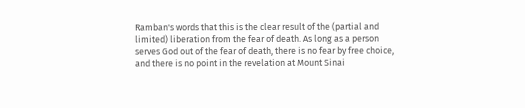Ramban's words that this is the clear result of the (partial and limited) liberation from the fear of death. As long as a person serves God out of the fear of death, there is no fear by free choice, and there is no point in the revelation at Mount Sinai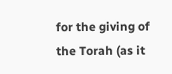for the giving of the Torah (as it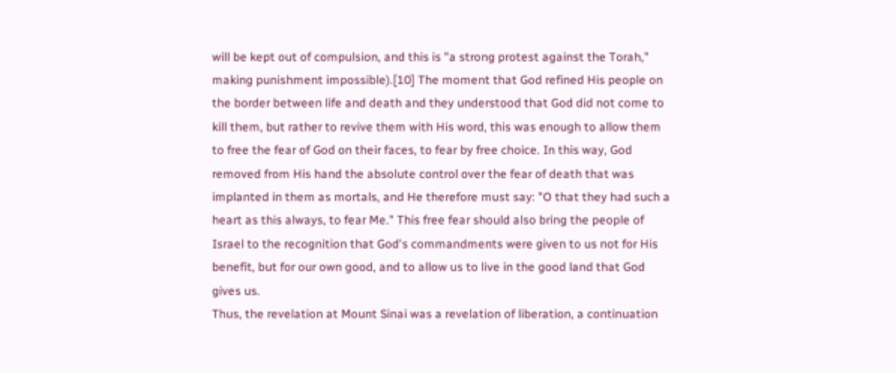will be kept out of compulsion, and this is "a strong protest against the Torah," making punishment impossible).[10] The moment that God refined His people on the border between life and death and they understood that God did not come to kill them, but rather to revive them with His word, this was enough to allow them to free the fear of God on their faces, to fear by free choice. In this way, God removed from His hand the absolute control over the fear of death that was implanted in them as mortals, and He therefore must say: "O that they had such a heart as this always, to fear Me." This free fear should also bring the people of Israel to the recognition that God's commandments were given to us not for His benefit, but for our own good, and to allow us to live in the good land that God gives us.
Thus, the revelation at Mount Sinai was a revelation of liberation, a continuation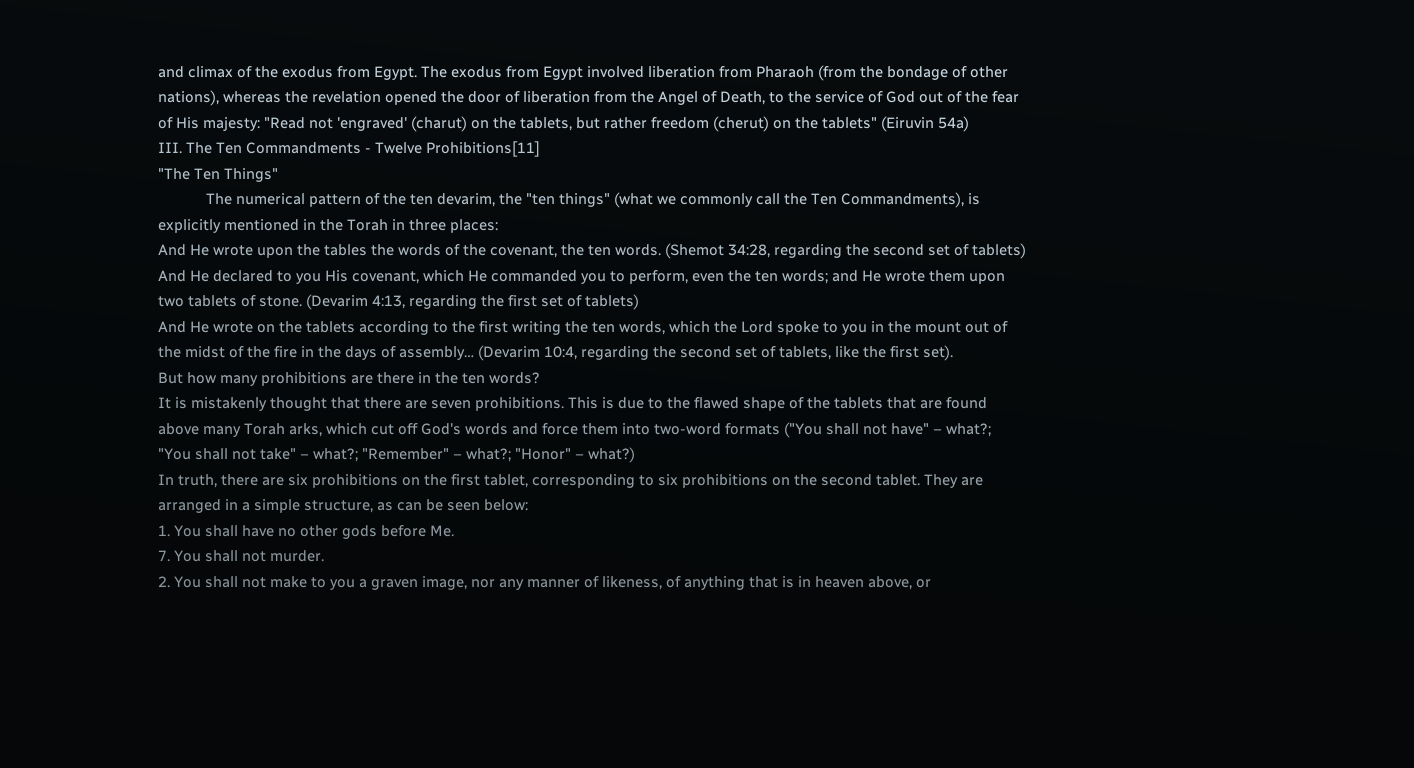and climax of the exodus from Egypt. The exodus from Egypt involved liberation from Pharaoh (from the bondage of other nations), whereas the revelation opened the door of liberation from the Angel of Death, to the service of God out of the fear of His majesty: "Read not 'engraved' (charut) on the tablets, but rather freedom (cherut) on the tablets" (Eiruvin 54a)
III. The Ten Commandments - Twelve Prohibitions[11]
"The Ten Things"
            The numerical pattern of the ten devarim, the "ten things" (what we commonly call the Ten Commandments), is explicitly mentioned in the Torah in three places:
And He wrote upon the tables the words of the covenant, the ten words. (Shemot 34:28, regarding the second set of tablets)
And He declared to you His covenant, which He commanded you to perform, even the ten words; and He wrote them upon two tablets of stone. (Devarim 4:13, regarding the first set of tablets)
And He wrote on the tablets according to the first writing the ten words, which the Lord spoke to you in the mount out of the midst of the fire in the days of assembly… (Devarim 10:4, regarding the second set of tablets, like the first set).
But how many prohibitions are there in the ten words?
It is mistakenly thought that there are seven prohibitions. This is due to the flawed shape of the tablets that are found above many Torah arks, which cut off God's words and force them into two-word formats ("You shall not have" – what?; "You shall not take" – what?; "Remember" – what?; "Honor" – what?)
In truth, there are six prohibitions on the first tablet, corresponding to six prohibitions on the second tablet. They are arranged in a simple structure, as can be seen below:
1. You shall have no other gods before Me.
7. You shall not murder.
2. You shall not make to you a graven image, nor any manner of likeness, of anything that is in heaven above, or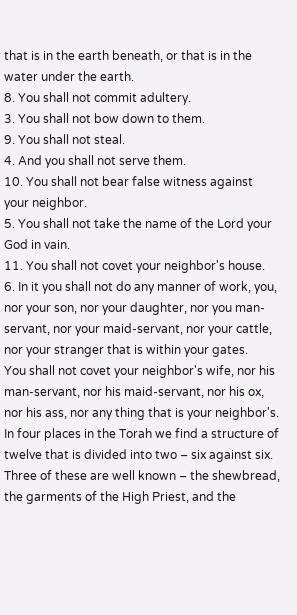that is in the earth beneath, or that is in the water under the earth.
8. You shall not commit adultery.
3. You shall not bow down to them.
9. You shall not steal.
4. And you shall not serve them.
10. You shall not bear false witness against your neighbor.
5. You shall not take the name of the Lord your God in vain.
11. You shall not covet your neighbor's house.
6. In it you shall not do any manner of work, you, nor your son, nor your daughter, nor you man-servant, nor your maid-servant, nor your cattle, nor your stranger that is within your gates.
You shall not covet your neighbor's wife, nor his man-servant, nor his maid-servant, nor his ox, nor his ass, nor any thing that is your neighbor's.
In four places in the Torah we find a structure of twelve that is divided into two – six against six. Three of these are well known – the shewbread, the garments of the High Priest, and the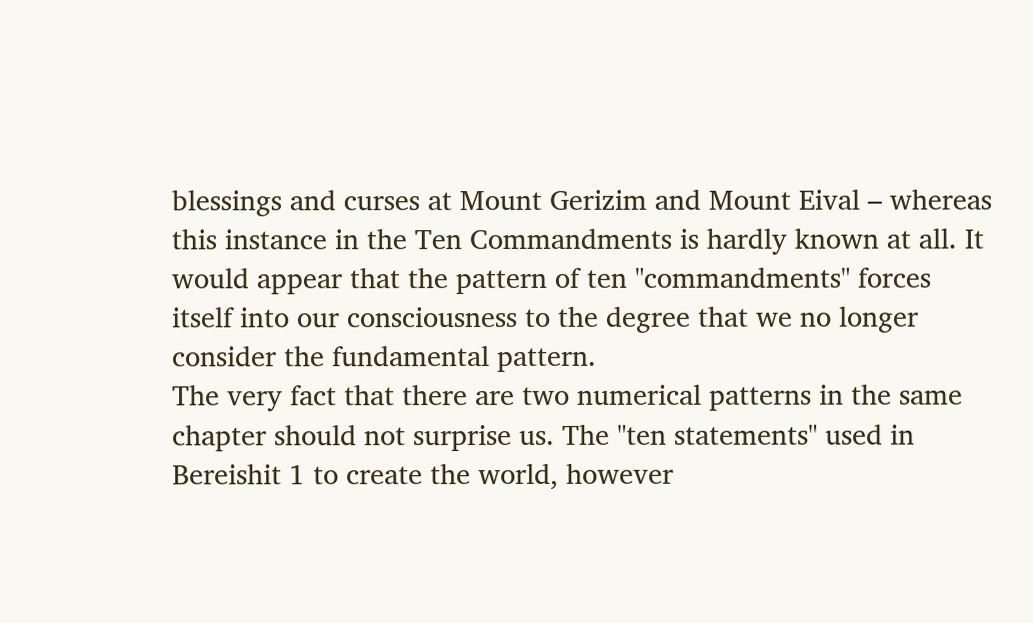blessings and curses at Mount Gerizim and Mount Eival – whereas this instance in the Ten Commandments is hardly known at all. It would appear that the pattern of ten "commandments" forces itself into our consciousness to the degree that we no longer consider the fundamental pattern.
The very fact that there are two numerical patterns in the same chapter should not surprise us. The "ten statements" used in Bereishit 1 to create the world, however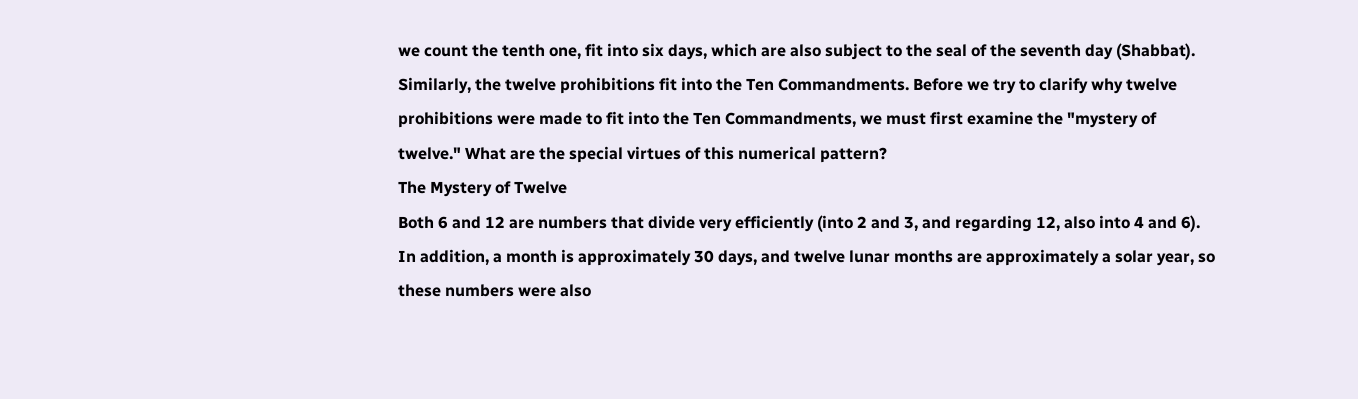we count the tenth one, fit into six days, which are also subject to the seal of the seventh day (Shabbat). Similarly, the twelve prohibitions fit into the Ten Commandments. Before we try to clarify why twelve prohibitions were made to fit into the Ten Commandments, we must first examine the "mystery of twelve." What are the special virtues of this numerical pattern?
The Mystery of Twelve
Both 6 and 12 are numbers that divide very efficiently (into 2 and 3, and regarding 12, also into 4 and 6). In addition, a month is approximately 30 days, and twelve lunar months are approximately a solar year, so these numbers were also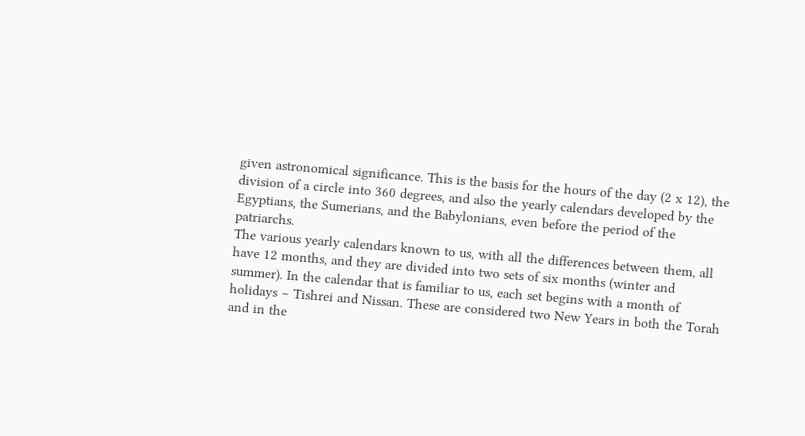given astronomical significance. This is the basis for the hours of the day (2 x 12), the division of a circle into 360 degrees, and also the yearly calendars developed by the Egyptians, the Sumerians, and the Babylonians, even before the period of the patriarchs.
The various yearly calendars known to us, with all the differences between them, all have 12 months, and they are divided into two sets of six months (winter and summer). In the calendar that is familiar to us, each set begins with a month of holidays – Tishrei and Nissan. These are considered two New Years in both the Torah and in the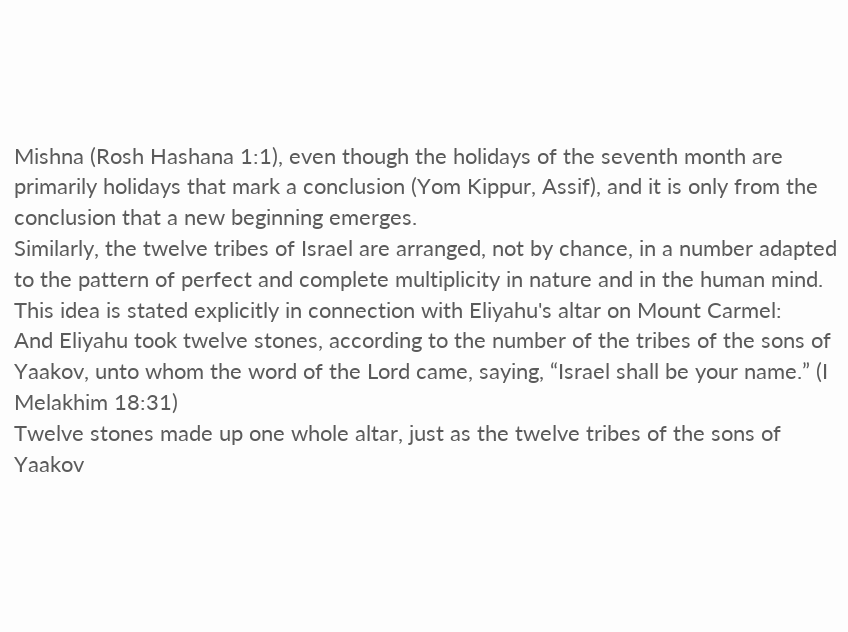Mishna (Rosh Hashana 1:1), even though the holidays of the seventh month are primarily holidays that mark a conclusion (Yom Kippur, Assif), and it is only from the conclusion that a new beginning emerges.
Similarly, the twelve tribes of Israel are arranged, not by chance, in a number adapted to the pattern of perfect and complete multiplicity in nature and in the human mind.
This idea is stated explicitly in connection with Eliyahu's altar on Mount Carmel:
And Eliyahu took twelve stones, according to the number of the tribes of the sons of Yaakov, unto whom the word of the Lord came, saying, “Israel shall be your name.” (I Melakhim 18:31)
Twelve stones made up one whole altar, just as the twelve tribes of the sons of Yaakov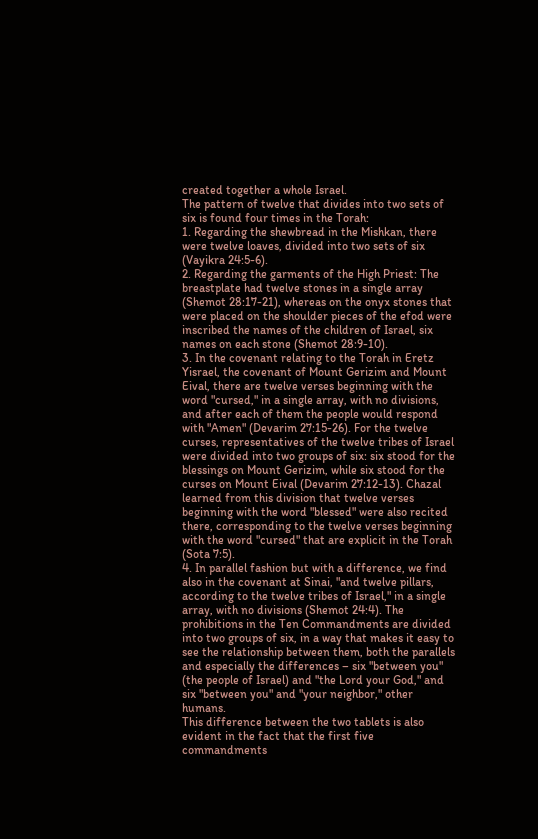created together a whole Israel.
The pattern of twelve that divides into two sets of six is found four times in the Torah:
1. Regarding the shewbread in the Mishkan, there were twelve loaves, divided into two sets of six (Vayikra 24:5-6).
2. Regarding the garments of the High Priest: The breastplate had twelve stones in a single array (Shemot 28:17-21), whereas on the onyx stones that were placed on the shoulder pieces of the efod were inscribed the names of the children of Israel, six names on each stone (Shemot 28:9-10).
3. In the covenant relating to the Torah in Eretz Yisrael, the covenant of Mount Gerizim and Mount Eival, there are twelve verses beginning with the word "cursed," in a single array, with no divisions, and after each of them the people would respond with "Amen" (Devarim 27:15-26). For the twelve curses, representatives of the twelve tribes of Israel were divided into two groups of six: six stood for the blessings on Mount Gerizim, while six stood for the curses on Mount Eival (Devarim 27:12-13). Chazal learned from this division that twelve verses beginning with the word "blessed" were also recited there, corresponding to the twelve verses beginning with the word "cursed" that are explicit in the Torah (Sota 7:5).
4. In parallel fashion but with a difference, we find also in the covenant at Sinai, "and twelve pillars, according to the twelve tribes of Israel," in a single array, with no divisions (Shemot 24:4). The prohibitions in the Ten Commandments are divided into two groups of six, in a way that makes it easy to see the relationship between them, both the parallels and especially the differences – six "between you" (the people of Israel) and "the Lord your God," and six "between you" and "your neighbor," other humans.
This difference between the two tablets is also evident in the fact that the first five commandments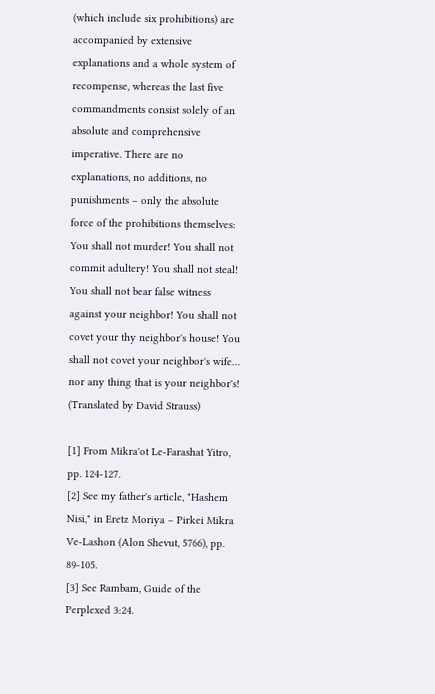(which include six prohibitions) are accompanied by extensive explanations and a whole system of recompense, whereas the last five commandments consist solely of an absolute and comprehensive imperative. There are no explanations, no additions, no punishments – only the absolute force of the prohibitions themselves:
You shall not murder! You shall not commit adultery! You shall not steal! You shall not bear false witness against your neighbor! You shall not covet your thy neighbor's house! You shall not covet your neighbor's wife… nor any thing that is your neighbor's!
(Translated by David Strauss)

[1] From Mikra'ot Le-Farashat Yitro, pp. 124-127.
[2] See my father's article, "Hashem Nisi," in Eretz Moriya – Pirkei Mikra Ve-Lashon (Alon Shevut, 5766), pp. 89-105.
[3] See Rambam, Guide of the Perplexed 3:24.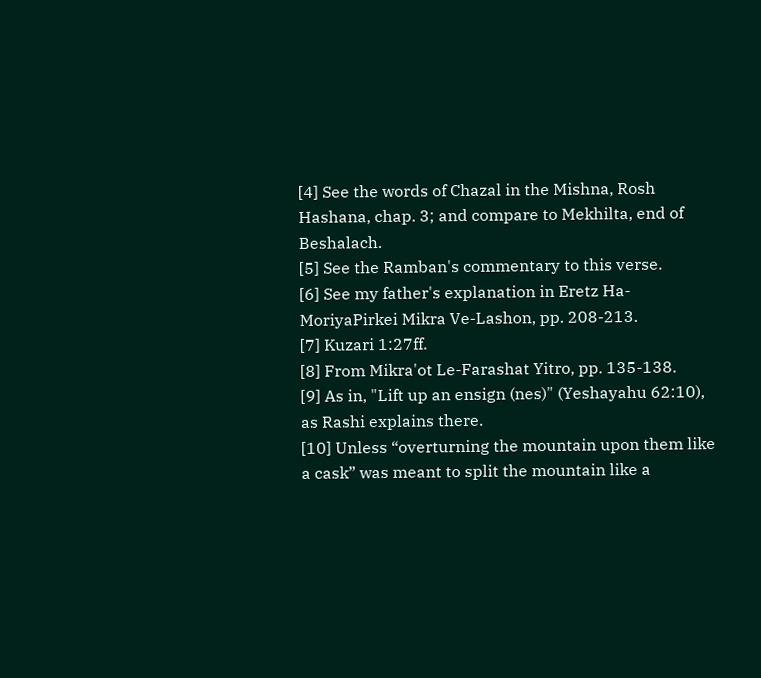[4] See the words of Chazal in the Mishna, Rosh Hashana, chap. 3; and compare to Mekhilta, end of Beshalach.
[5] See the Ramban's commentary to this verse.
[6] See my father's explanation in Eretz Ha-MoriyaPirkei Mikra Ve-Lashon, pp. 208-213.
[7] Kuzari 1:27ff.
[8] From Mikra'ot Le-Farashat Yitro, pp. 135-138.
[9] As in, "Lift up an ensign (nes)" (Yeshayahu 62:10), as Rashi explains there.
[10] Unless “overturning the mountain upon them like a cask” was meant to split the mountain like a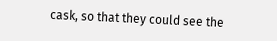cask, so that they could see the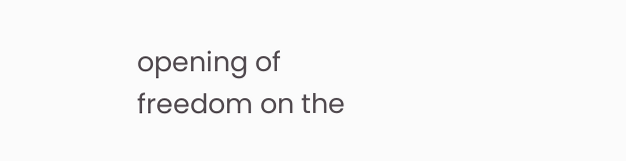opening of freedom on the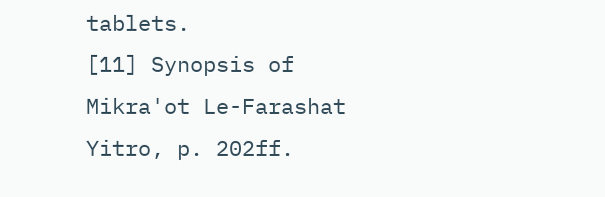tablets.
[11] Synopsis of Mikra'ot Le-Farashat Yitro, p. 202ff.